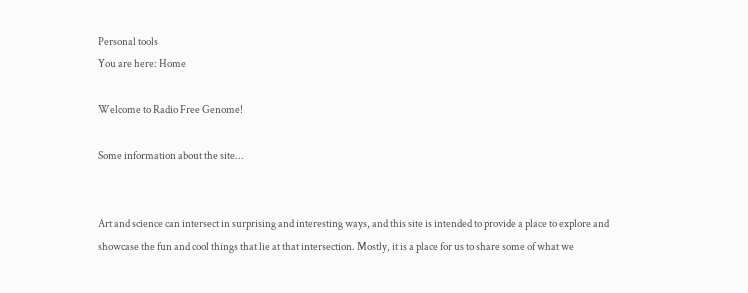Personal tools
You are here: Home

Welcome to Radio Free Genome!

Some information about the site...


Art and science can intersect in surprising and interesting ways, and this site is intended to provide a place to explore and showcase the fun and cool things that lie at that intersection. Mostly, it is a place for us to share some of what we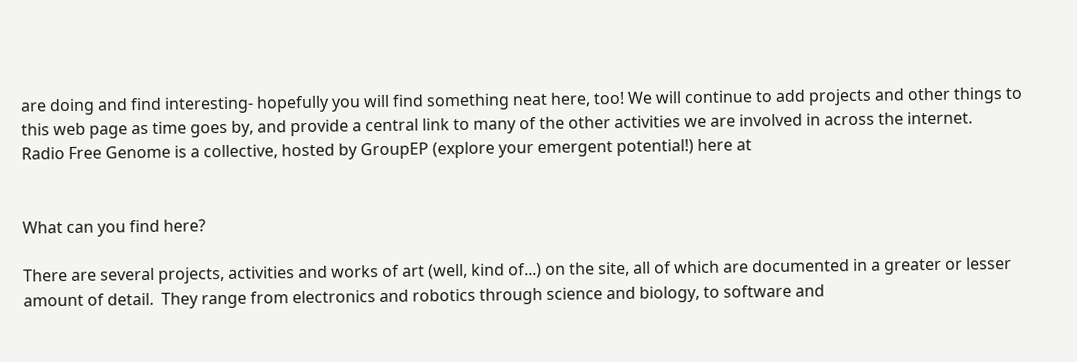are doing and find interesting- hopefully you will find something neat here, too! We will continue to add projects and other things to this web page as time goes by, and provide a central link to many of the other activities we are involved in across the internet.  Radio Free Genome is a collective, hosted by GroupEP (explore your emergent potential!) here at


What can you find here?

There are several projects, activities and works of art (well, kind of...) on the site, all of which are documented in a greater or lesser amount of detail.  They range from electronics and robotics through science and biology, to software and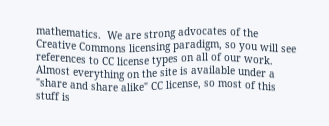mathematics.  We are strong advocates of the Creative Commons licensing paradigm, so you will see references to CC license types on all of our work.  Almost everything on the site is available under a "share and share alike" CC license, so most of this stuff is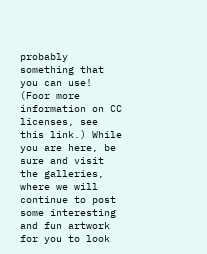probably something that you can use! (Foor more information on CC licenses, see this link.) While you are here, be sure and visit the galleries, where we will continue to post some interesting and fun artwork for you to look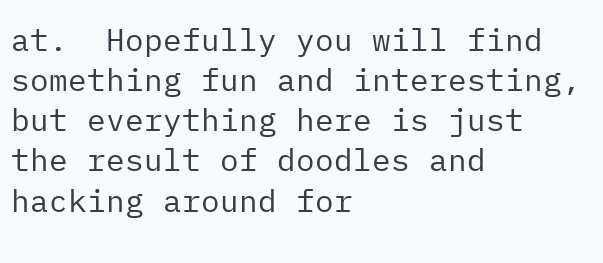at.  Hopefully you will find something fun and interesting, but everything here is just the result of doodles and hacking around for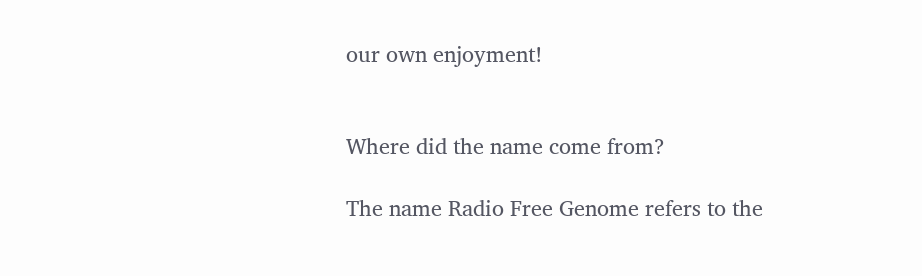our own enjoyment!


Where did the name come from?

The name Radio Free Genome refers to the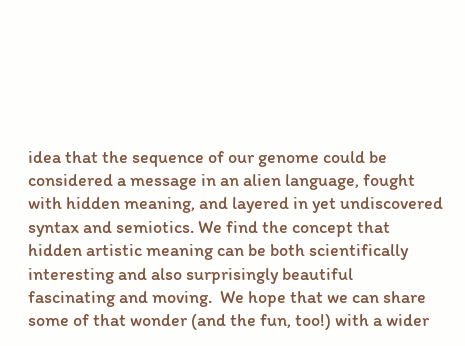idea that the sequence of our genome could be considered a message in an alien language, fought with hidden meaning, and layered in yet undiscovered syntax and semiotics. We find the concept that hidden artistic meaning can be both scientifically interesting and also surprisingly beautiful  fascinating and moving.  We hope that we can share some of that wonder (and the fun, too!) with a wider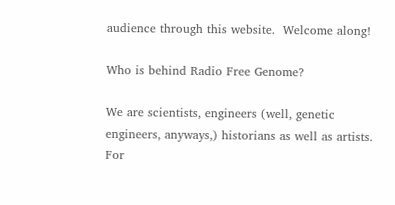audience through this website.  Welcome along!

Who is behind Radio Free Genome?

We are scientists, engineers (well, genetic engineers, anyways,) historians as well as artists.  For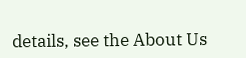details, see the About Us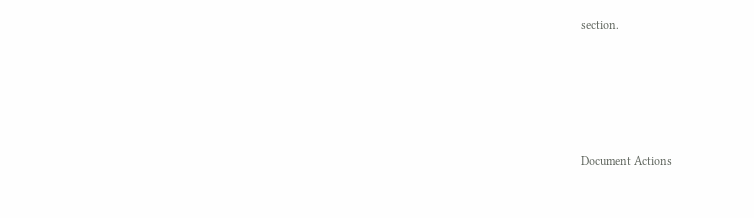section.





Document Actions